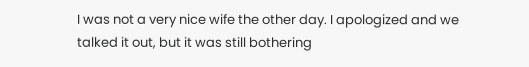I was not a very nice wife the other day. I apologized and we talked it out, but it was still bothering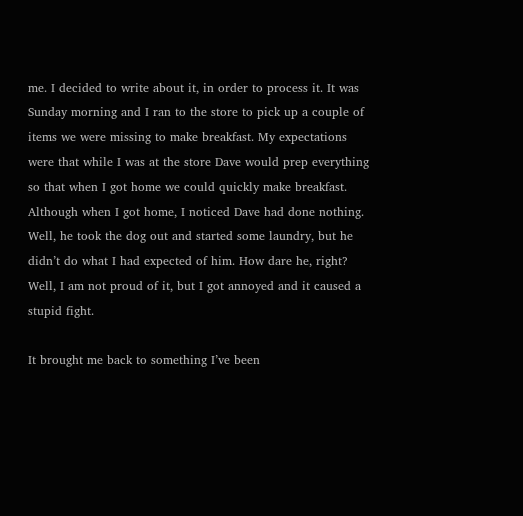me. I decided to write about it, in order to process it. It was Sunday morning and I ran to the store to pick up a couple of items we were missing to make breakfast. My expectations were that while I was at the store Dave would prep everything so that when I got home we could quickly make breakfast. Although when I got home, I noticed Dave had done nothing. Well, he took the dog out and started some laundry, but he didn’t do what I had expected of him. How dare he, right? Well, I am not proud of it, but I got annoyed and it caused a stupid fight.

It brought me back to something I’ve been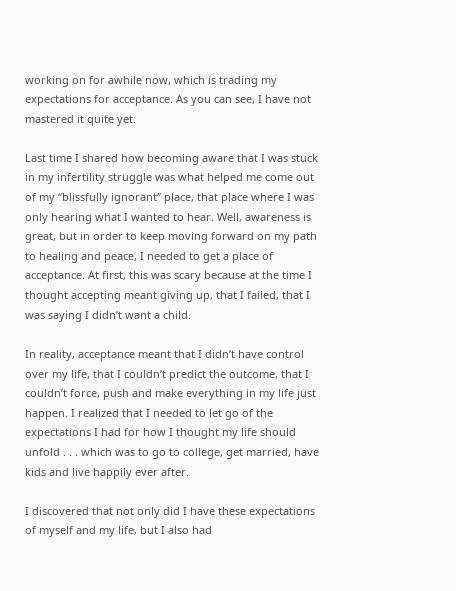working on for awhile now, which is trading my expectations for acceptance. As you can see, I have not mastered it quite yet.

Last time I shared how becoming aware that I was stuck in my infertility struggle was what helped me come out of my “blissfully ignorant” place, that place where I was only hearing what I wanted to hear. Well, awareness is great, but in order to keep moving forward on my path to healing and peace, I needed to get a place of acceptance. At first, this was scary because at the time I thought accepting meant giving up, that I failed, that I was saying I didn’t want a child.

In reality, acceptance meant that I didn’t have control over my life, that I couldn’t predict the outcome, that I couldn’t force, push and make everything in my life just happen. I realized that I needed to let go of the expectations I had for how I thought my life should unfold . . . which was to go to college, get married, have kids and live happily ever after.

I discovered that not only did I have these expectations of myself and my life, but I also had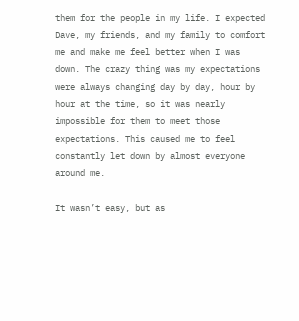them for the people in my life. I expected Dave, my friends, and my family to comfort me and make me feel better when I was down. The crazy thing was my expectations were always changing day by day, hour by hour at the time, so it was nearly impossible for them to meet those expectations. This caused me to feel constantly let down by almost everyone around me.

It wasn’t easy, but as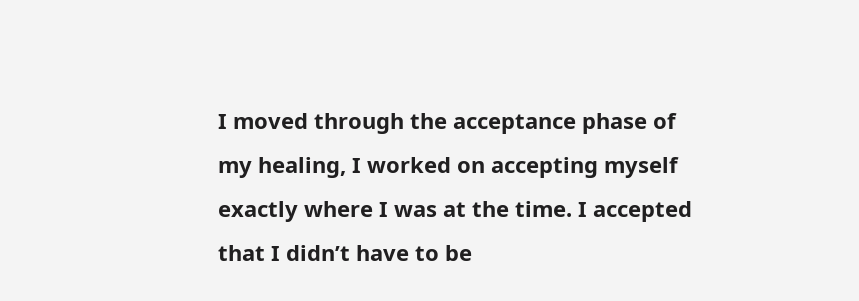I moved through the acceptance phase of my healing, I worked on accepting myself exactly where I was at the time. I accepted that I didn’t have to be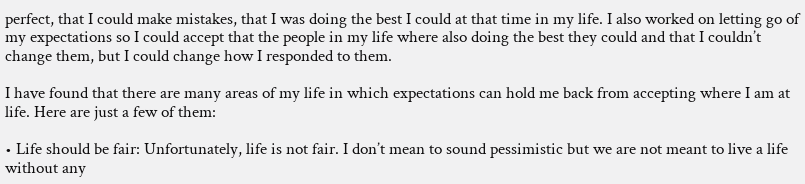perfect, that I could make mistakes, that I was doing the best I could at that time in my life. I also worked on letting go of my expectations so I could accept that the people in my life where also doing the best they could and that I couldn’t change them, but I could change how I responded to them.

I have found that there are many areas of my life in which expectations can hold me back from accepting where I am at life. Here are just a few of them:

• Life should be fair: Unfortunately, life is not fair. I don’t mean to sound pessimistic but we are not meant to live a life without any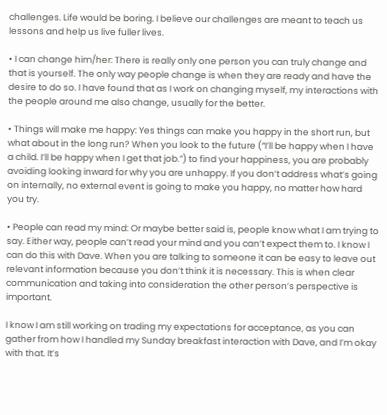challenges. Life would be boring. I believe our challenges are meant to teach us lessons and help us live fuller lives.

• I can change him/her: There is really only one person you can truly change and that is yourself. The only way people change is when they are ready and have the desire to do so. I have found that as I work on changing myself, my interactions with the people around me also change, usually for the better.

• Things will make me happy: Yes things can make you happy in the short run, but what about in the long run? When you look to the future (“I’ll be happy when I have a child. I’ll be happy when I get that job.”) to find your happiness, you are probably avoiding looking inward for why you are unhappy. If you don’t address what’s going on internally, no external event is going to make you happy, no matter how hard you try.

• People can read my mind: Or maybe better said is, people know what I am trying to say. Either way, people can’t read your mind and you can’t expect them to. I know I can do this with Dave. When you are talking to someone it can be easy to leave out relevant information because you don’t think it is necessary. This is when clear communication and taking into consideration the other person’s perspective is important.

I know I am still working on trading my expectations for acceptance, as you can gather from how I handled my Sunday breakfast interaction with Dave, and I’m okay with that. It’s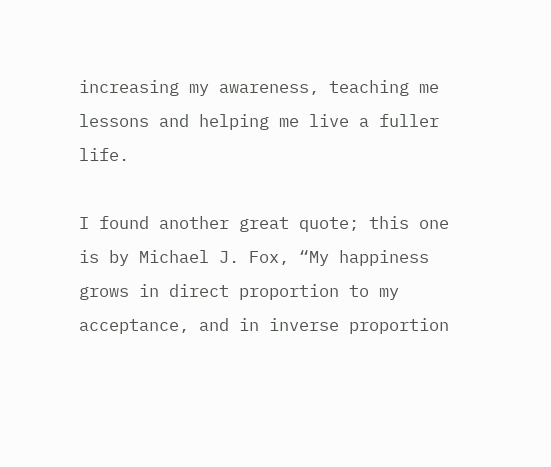increasing my awareness, teaching me lessons and helping me live a fuller life.

I found another great quote; this one is by Michael J. Fox, “My happiness grows in direct proportion to my acceptance, and in inverse proportion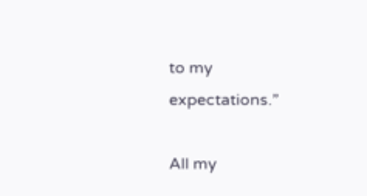to my expectations.”

All my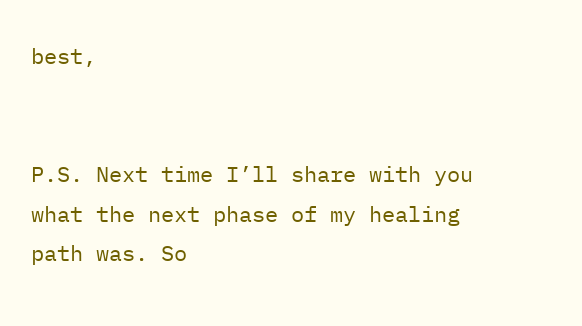best,


P.S. Next time I’ll share with you what the next phase of my healing path was. So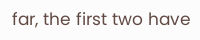far, the first two have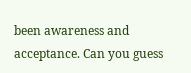been awareness and acceptance. Can you guess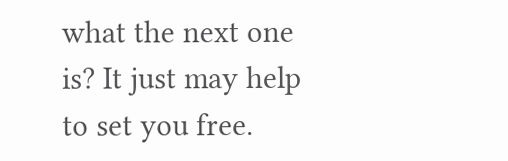what the next one is? It just may help to set you free.